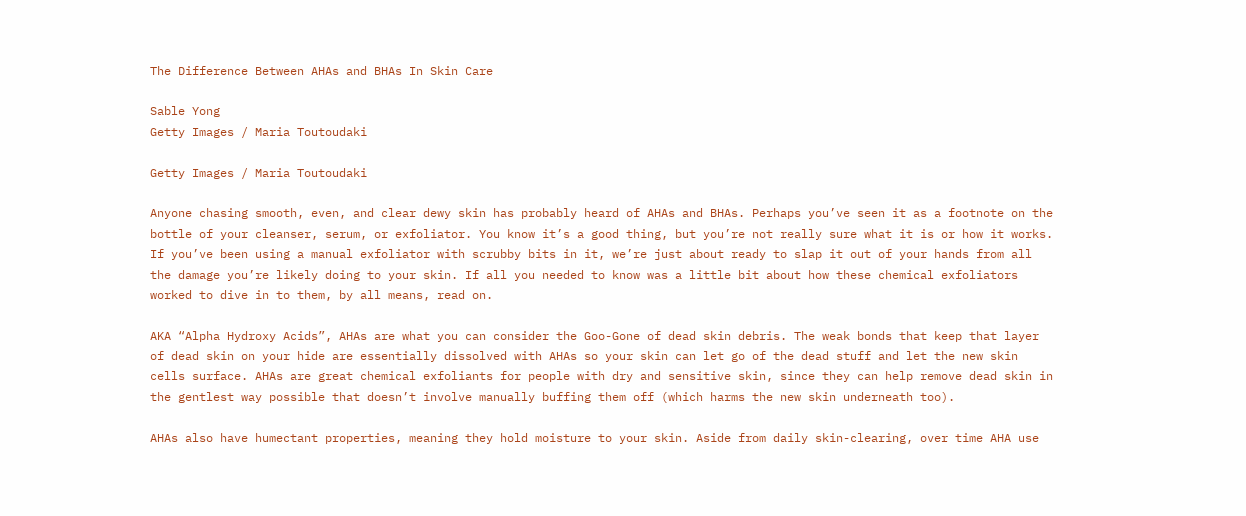The Difference Between AHAs and BHAs In Skin Care

Sable Yong
Getty Images / Maria Toutoudaki

Getty Images / Maria Toutoudaki

Anyone chasing smooth, even, and clear dewy skin has probably heard of AHAs and BHAs. Perhaps you’ve seen it as a footnote on the bottle of your cleanser, serum, or exfoliator. You know it’s a good thing, but you’re not really sure what it is or how it works. If you’ve been using a manual exfoliator with scrubby bits in it, we’re just about ready to slap it out of your hands from all the damage you’re likely doing to your skin. If all you needed to know was a little bit about how these chemical exfoliators worked to dive in to them, by all means, read on.

AKA “Alpha Hydroxy Acids”, AHAs are what you can consider the Goo-Gone of dead skin debris. The weak bonds that keep that layer of dead skin on your hide are essentially dissolved with AHAs so your skin can let go of the dead stuff and let the new skin cells surface. AHAs are great chemical exfoliants for people with dry and sensitive skin, since they can help remove dead skin in the gentlest way possible that doesn’t involve manually buffing them off (which harms the new skin underneath too).

AHAs also have humectant properties, meaning they hold moisture to your skin. Aside from daily skin-clearing, over time AHA use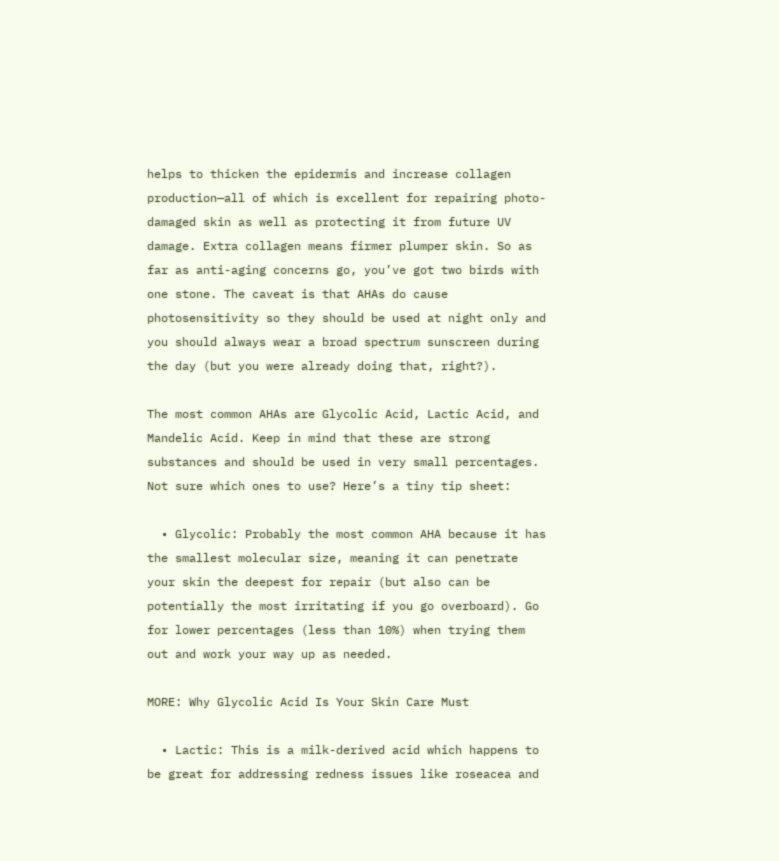helps to thicken the epidermis and increase collagen production—all of which is excellent for repairing photo-damaged skin as well as protecting it from future UV damage. Extra collagen means firmer plumper skin. So as far as anti-aging concerns go, you’ve got two birds with one stone. The caveat is that AHAs do cause photosensitivity so they should be used at night only and you should always wear a broad spectrum sunscreen during the day (but you were already doing that, right?).

The most common AHAs are Glycolic Acid, Lactic Acid, and Mandelic Acid. Keep in mind that these are strong substances and should be used in very small percentages. Not sure which ones to use? Here’s a tiny tip sheet:

  • Glycolic: Probably the most common AHA because it has the smallest molecular size, meaning it can penetrate your skin the deepest for repair (but also can be potentially the most irritating if you go overboard). Go for lower percentages (less than 10%) when trying them out and work your way up as needed.

MORE: Why Glycolic Acid Is Your Skin Care Must

  • Lactic: This is a milk-derived acid which happens to be great for addressing redness issues like roseacea and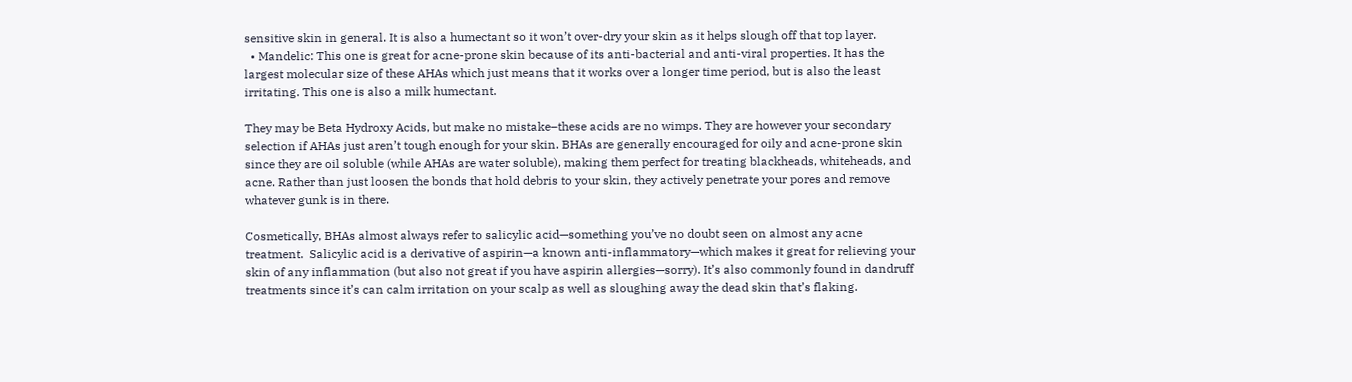sensitive skin in general. It is also a humectant so it won’t over-dry your skin as it helps slough off that top layer.
  • Mandelic: This one is great for acne-prone skin because of its anti-bacterial and anti-viral properties. It has the largest molecular size of these AHAs which just means that it works over a longer time period, but is also the least irritating. This one is also a milk humectant.

They may be Beta Hydroxy Acids, but make no mistake–these acids are no wimps. They are however your secondary selection if AHAs just aren’t tough enough for your skin. BHAs are generally encouraged for oily and acne-prone skin since they are oil soluble (while AHAs are water soluble), making them perfect for treating blackheads, whiteheads, and acne. Rather than just loosen the bonds that hold debris to your skin, they actively penetrate your pores and remove whatever gunk is in there.

Cosmetically, BHAs almost always refer to salicylic acid—something you’ve no doubt seen on almost any acne treatment.  Salicylic acid is a derivative of aspirin—a known anti-inflammatory—which makes it great for relieving your skin of any inflammation (but also not great if you have aspirin allergies—sorry). It’s also commonly found in dandruff treatments since it’s can calm irritation on your scalp as well as sloughing away the dead skin that’s flaking.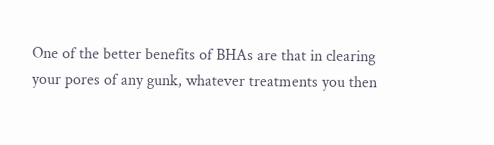One of the better benefits of BHAs are that in clearing your pores of any gunk, whatever treatments you then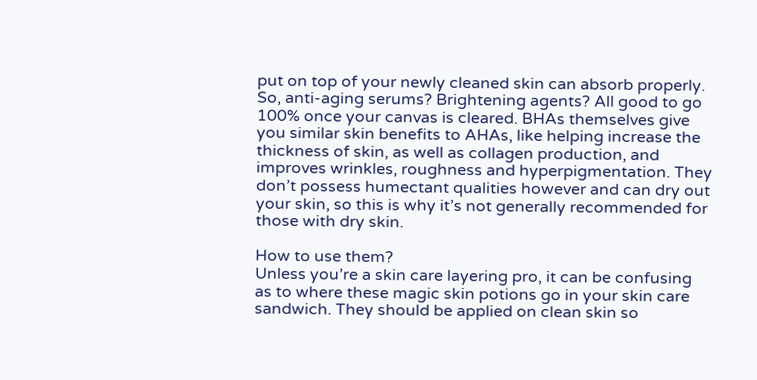put on top of your newly cleaned skin can absorb properly. So, anti-aging serums? Brightening agents? All good to go 100% once your canvas is cleared. BHAs themselves give you similar skin benefits to AHAs, like helping increase the thickness of skin, as well as collagen production, and improves wrinkles, roughness and hyperpigmentation. They don’t possess humectant qualities however and can dry out your skin, so this is why it’s not generally recommended for those with dry skin.

How to use them?
Unless you’re a skin care layering pro, it can be confusing as to where these magic skin potions go in your skin care sandwich. They should be applied on clean skin so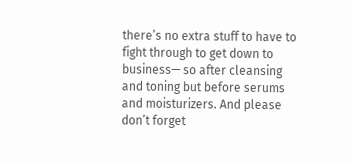there’s no extra stuff to have to fight through to get down to business— so after cleansing and toning but before serums and moisturizers. And please don’t forget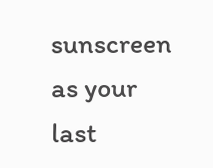sunscreen as your last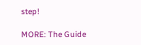step!

MORE: The Guide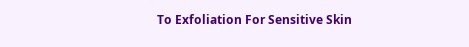To Exfoliation For Sensitive Skin